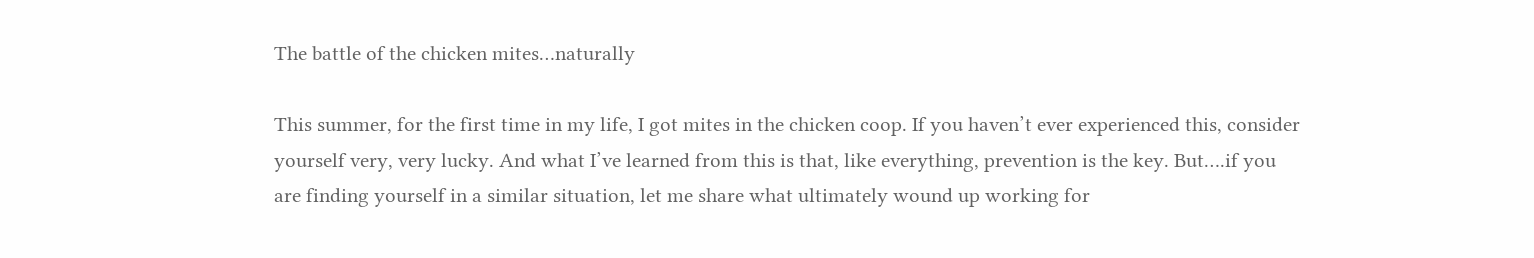The battle of the chicken mites…naturally

This summer, for the first time in my life, I got mites in the chicken coop. If you haven’t ever experienced this, consider yourself very, very lucky. And what I’ve learned from this is that, like everything, prevention is the key. But….if you are finding yourself in a similar situation, let me share what ultimately wound up working for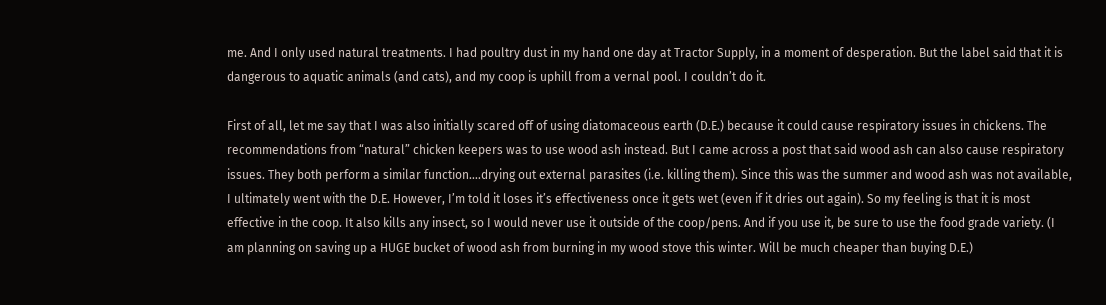me. And I only used natural treatments. I had poultry dust in my hand one day at Tractor Supply, in a moment of desperation. But the label said that it is dangerous to aquatic animals (and cats), and my coop is uphill from a vernal pool. I couldn’t do it.

First of all, let me say that I was also initially scared off of using diatomaceous earth (D.E.) because it could cause respiratory issues in chickens. The recommendations from “natural” chicken keepers was to use wood ash instead. But I came across a post that said wood ash can also cause respiratory issues. They both perform a similar function….drying out external parasites (i.e. killing them). Since this was the summer and wood ash was not available, I ultimately went with the D.E. However, I’m told it loses it’s effectiveness once it gets wet (even if it dries out again). So my feeling is that it is most effective in the coop. It also kills any insect, so I would never use it outside of the coop/pens. And if you use it, be sure to use the food grade variety. (I am planning on saving up a HUGE bucket of wood ash from burning in my wood stove this winter. Will be much cheaper than buying D.E.)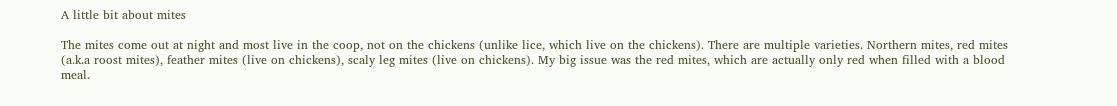A little bit about mites

The mites come out at night and most live in the coop, not on the chickens (unlike lice, which live on the chickens). There are multiple varieties. Northern mites, red mites (a.k.a roost mites), feather mites (live on chickens), scaly leg mites (live on chickens). My big issue was the red mites, which are actually only red when filled with a blood meal.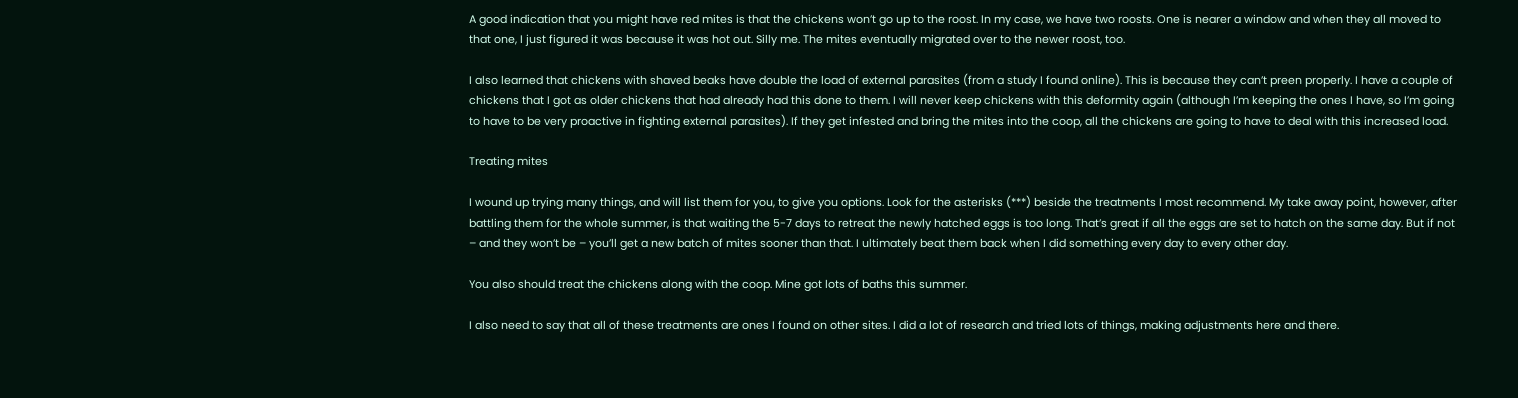A good indication that you might have red mites is that the chickens won’t go up to the roost. In my case, we have two roosts. One is nearer a window and when they all moved to that one, I just figured it was because it was hot out. Silly me. The mites eventually migrated over to the newer roost, too.

I also learned that chickens with shaved beaks have double the load of external parasites (from a study I found online). This is because they can’t preen properly. I have a couple of chickens that I got as older chickens that had already had this done to them. I will never keep chickens with this deformity again (although I’m keeping the ones I have, so I’m going to have to be very proactive in fighting external parasites). If they get infested and bring the mites into the coop, all the chickens are going to have to deal with this increased load.

Treating mites

I wound up trying many things, and will list them for you, to give you options. Look for the asterisks (***) beside the treatments I most recommend. My take away point, however, after battling them for the whole summer, is that waiting the 5-7 days to retreat the newly hatched eggs is too long. That’s great if all the eggs are set to hatch on the same day. But if not – and they won’t be – you’ll get a new batch of mites sooner than that. I ultimately beat them back when I did something every day to every other day.

You also should treat the chickens along with the coop. Mine got lots of baths this summer.

I also need to say that all of these treatments are ones I found on other sites. I did a lot of research and tried lots of things, making adjustments here and there.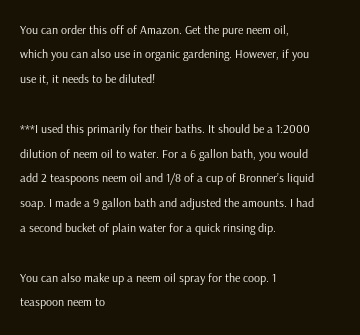You can order this off of Amazon. Get the pure neem oil, which you can also use in organic gardening. However, if you use it, it needs to be diluted!

***I used this primarily for their baths. It should be a 1:2000 dilution of neem oil to water. For a 6 gallon bath, you would add 2 teaspoons neem oil and 1/8 of a cup of Bronner’s liquid soap. I made a 9 gallon bath and adjusted the amounts. I had a second bucket of plain water for a quick rinsing dip.

You can also make up a neem oil spray for the coop. 1 teaspoon neem to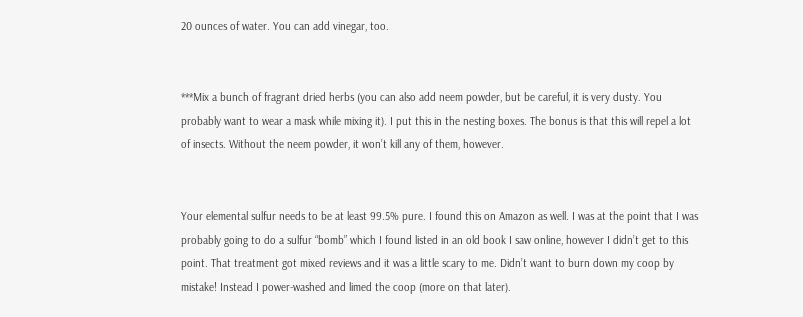20 ounces of water. You can add vinegar, too.


***Mix a bunch of fragrant dried herbs (you can also add neem powder, but be careful, it is very dusty. You probably want to wear a mask while mixing it). I put this in the nesting boxes. The bonus is that this will repel a lot of insects. Without the neem powder, it won’t kill any of them, however.


Your elemental sulfur needs to be at least 99.5% pure. I found this on Amazon as well. I was at the point that I was probably going to do a sulfur “bomb” which I found listed in an old book I saw online, however I didn’t get to this point. That treatment got mixed reviews and it was a little scary to me. Didn’t want to burn down my coop by mistake! Instead I power-washed and limed the coop (more on that later).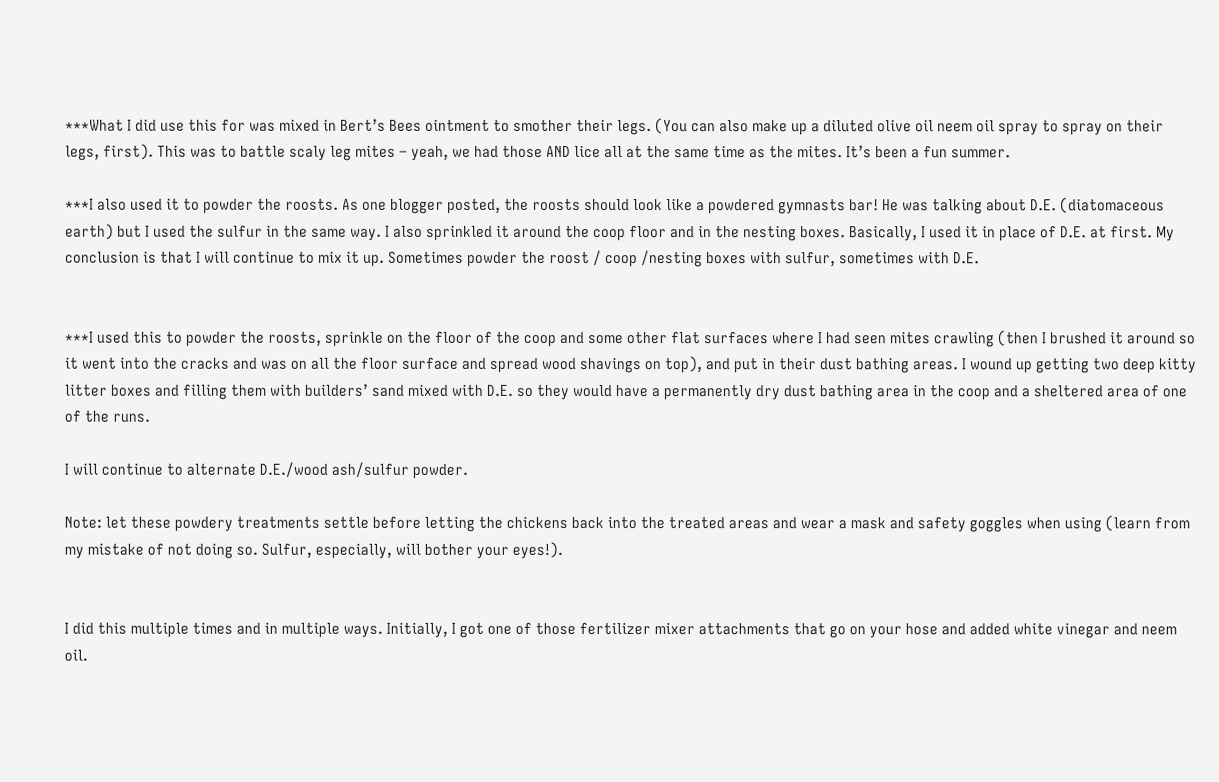***What I did use this for was mixed in Bert’s Bees ointment to smother their legs. (You can also make up a diluted olive oil neem oil spray to spray on their legs, first). This was to battle scaly leg mites – yeah, we had those AND lice all at the same time as the mites. It’s been a fun summer.

***I also used it to powder the roosts. As one blogger posted, the roosts should look like a powdered gymnasts bar! He was talking about D.E. (diatomaceous earth) but I used the sulfur in the same way. I also sprinkled it around the coop floor and in the nesting boxes. Basically, I used it in place of D.E. at first. My conclusion is that I will continue to mix it up. Sometimes powder the roost / coop /nesting boxes with sulfur, sometimes with D.E.


***I used this to powder the roosts, sprinkle on the floor of the coop and some other flat surfaces where I had seen mites crawling (then I brushed it around so it went into the cracks and was on all the floor surface and spread wood shavings on top), and put in their dust bathing areas. I wound up getting two deep kitty litter boxes and filling them with builders’ sand mixed with D.E. so they would have a permanently dry dust bathing area in the coop and a sheltered area of one of the runs.

I will continue to alternate D.E./wood ash/sulfur powder.

Note: let these powdery treatments settle before letting the chickens back into the treated areas and wear a mask and safety goggles when using (learn from my mistake of not doing so. Sulfur, especially, will bother your eyes!).


I did this multiple times and in multiple ways. Initially, I got one of those fertilizer mixer attachments that go on your hose and added white vinegar and neem oil.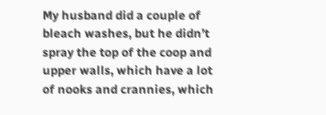My husband did a couple of bleach washes, but he didn’t spray the top of the coop and upper walls, which have a lot of nooks and crannies, which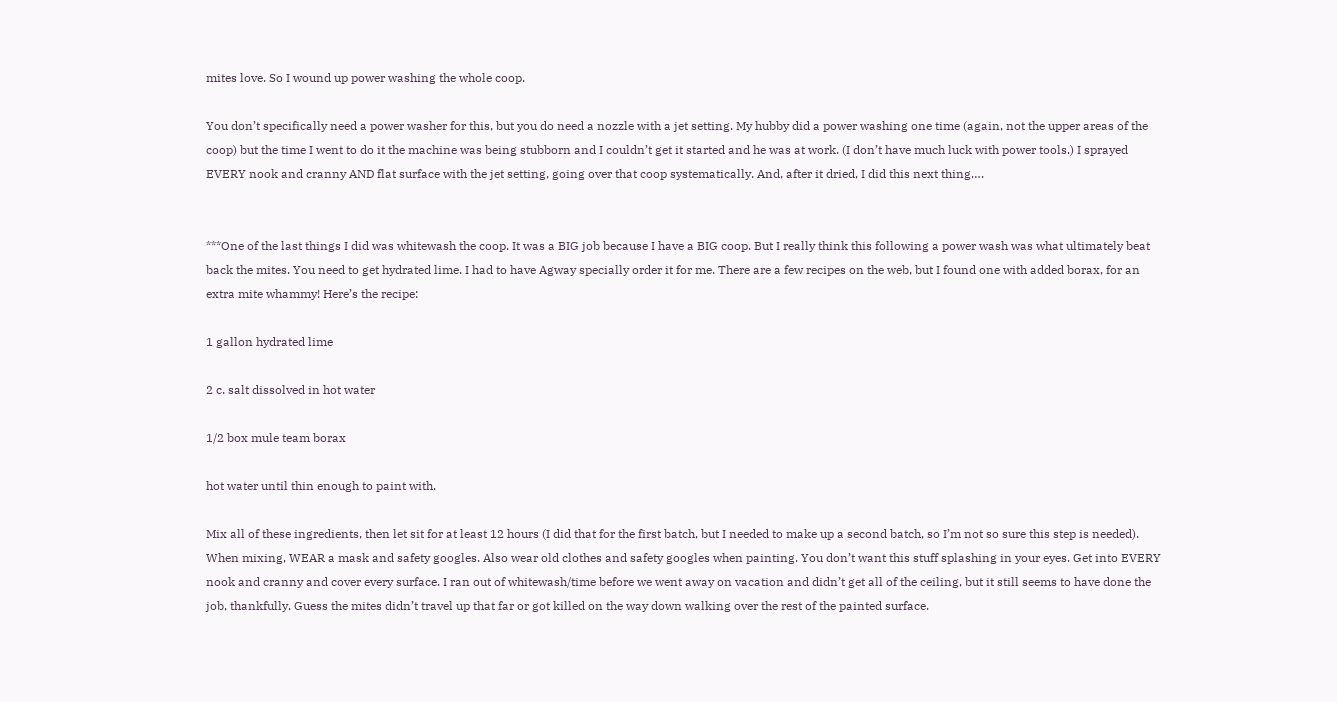mites love. So I wound up power washing the whole coop.

You don’t specifically need a power washer for this, but you do need a nozzle with a jet setting. My hubby did a power washing one time (again, not the upper areas of the coop) but the time I went to do it the machine was being stubborn and I couldn’t get it started and he was at work. (I don’t have much luck with power tools.) I sprayed EVERY nook and cranny AND flat surface with the jet setting, going over that coop systematically. And, after it dried, I did this next thing….


***One of the last things I did was whitewash the coop. It was a BIG job because I have a BIG coop. But I really think this following a power wash was what ultimately beat back the mites. You need to get hydrated lime. I had to have Agway specially order it for me. There are a few recipes on the web, but I found one with added borax, for an extra mite whammy! Here’s the recipe:

1 gallon hydrated lime

2 c. salt dissolved in hot water

1/2 box mule team borax

hot water until thin enough to paint with.

Mix all of these ingredients, then let sit for at least 12 hours (I did that for the first batch, but I needed to make up a second batch, so I’m not so sure this step is needed). When mixing, WEAR a mask and safety googles. Also wear old clothes and safety googles when painting. You don’t want this stuff splashing in your eyes. Get into EVERY nook and cranny and cover every surface. I ran out of whitewash/time before we went away on vacation and didn’t get all of the ceiling, but it still seems to have done the job, thankfully. Guess the mites didn’t travel up that far or got killed on the way down walking over the rest of the painted surface.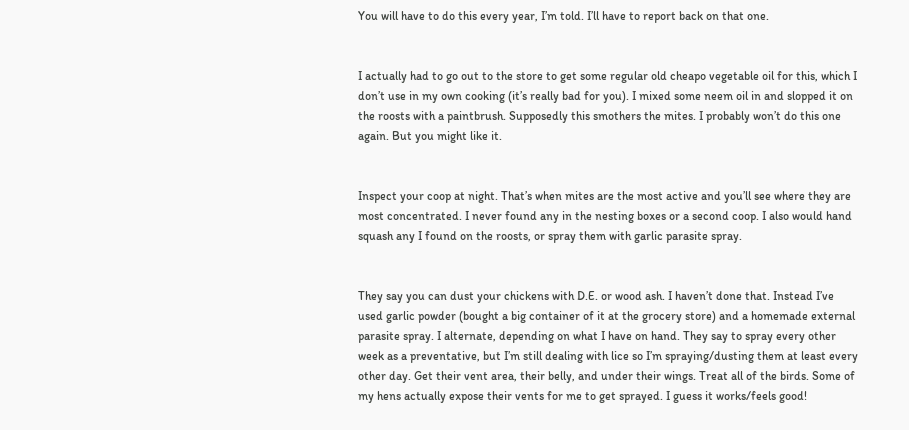You will have to do this every year, I’m told. I’ll have to report back on that one.


I actually had to go out to the store to get some regular old cheapo vegetable oil for this, which I don’t use in my own cooking (it’s really bad for you). I mixed some neem oil in and slopped it on the roosts with a paintbrush. Supposedly this smothers the mites. I probably won’t do this one again. But you might like it.


Inspect your coop at night. That’s when mites are the most active and you’ll see where they are most concentrated. I never found any in the nesting boxes or a second coop. I also would hand squash any I found on the roosts, or spray them with garlic parasite spray.


They say you can dust your chickens with D.E. or wood ash. I haven’t done that. Instead I’ve used garlic powder (bought a big container of it at the grocery store) and a homemade external parasite spray. I alternate, depending on what I have on hand. They say to spray every other week as a preventative, but I’m still dealing with lice so I’m spraying/dusting them at least every other day. Get their vent area, their belly, and under their wings. Treat all of the birds. Some of my hens actually expose their vents for me to get sprayed. I guess it works/feels good!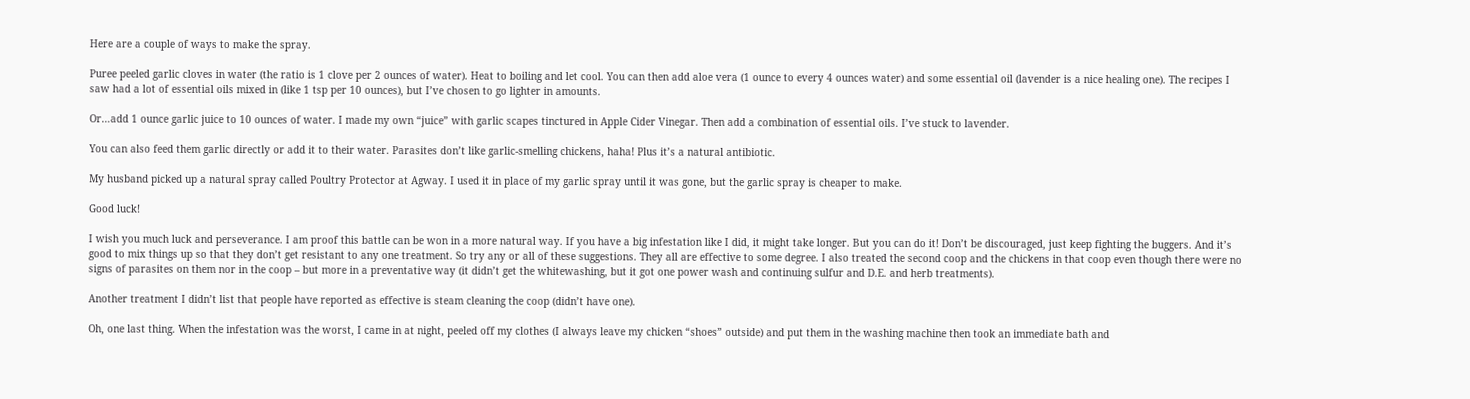Here are a couple of ways to make the spray.

Puree peeled garlic cloves in water (the ratio is 1 clove per 2 ounces of water). Heat to boiling and let cool. You can then add aloe vera (1 ounce to every 4 ounces water) and some essential oil (lavender is a nice healing one). The recipes I saw had a lot of essential oils mixed in (like 1 tsp per 10 ounces), but I’ve chosen to go lighter in amounts.

Or…add 1 ounce garlic juice to 10 ounces of water. I made my own “juice” with garlic scapes tinctured in Apple Cider Vinegar. Then add a combination of essential oils. I’ve stuck to lavender.

You can also feed them garlic directly or add it to their water. Parasites don’t like garlic-smelling chickens, haha! Plus it’s a natural antibiotic.

My husband picked up a natural spray called Poultry Protector at Agway. I used it in place of my garlic spray until it was gone, but the garlic spray is cheaper to make.

Good luck!

I wish you much luck and perseverance. I am proof this battle can be won in a more natural way. If you have a big infestation like I did, it might take longer. But you can do it! Don’t be discouraged, just keep fighting the buggers. And it’s good to mix things up so that they don’t get resistant to any one treatment. So try any or all of these suggestions. They all are effective to some degree. I also treated the second coop and the chickens in that coop even though there were no signs of parasites on them nor in the coop – but more in a preventative way (it didn’t get the whitewashing, but it got one power wash and continuing sulfur and D.E. and herb treatments).

Another treatment I didn’t list that people have reported as effective is steam cleaning the coop (didn’t have one).

Oh, one last thing. When the infestation was the worst, I came in at night, peeled off my clothes (I always leave my chicken “shoes” outside) and put them in the washing machine then took an immediate bath and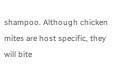shampoo. Although chicken mites are host specific, they will bite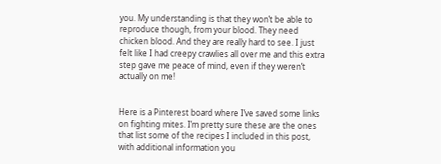you. My understanding is that they won’t be able to reproduce though, from your blood. They need chicken blood. And they are really hard to see. I just felt like I had creepy crawlies all over me and this extra step gave me peace of mind, even if they weren’t actually on me!


Here is a Pinterest board where I’ve saved some links on fighting mites. I’m pretty sure these are the ones that list some of the recipes I included in this post, with additional information you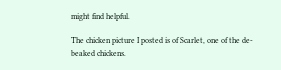might find helpful.

The chicken picture I posted is of Scarlet, one of the de-beaked chickens.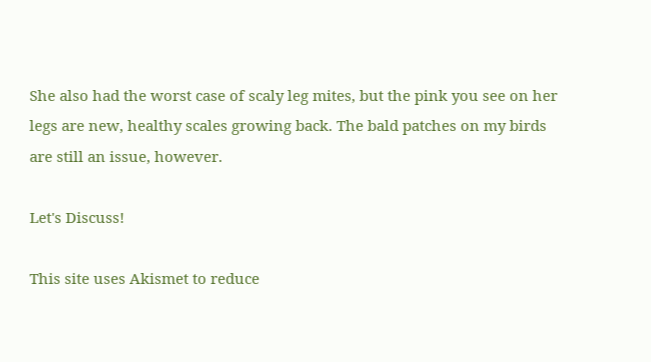She also had the worst case of scaly leg mites, but the pink you see on her legs are new, healthy scales growing back. The bald patches on my birds are still an issue, however.

Let's Discuss!

This site uses Akismet to reduce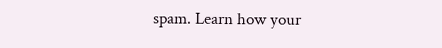spam. Learn how your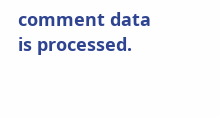comment data is processed.